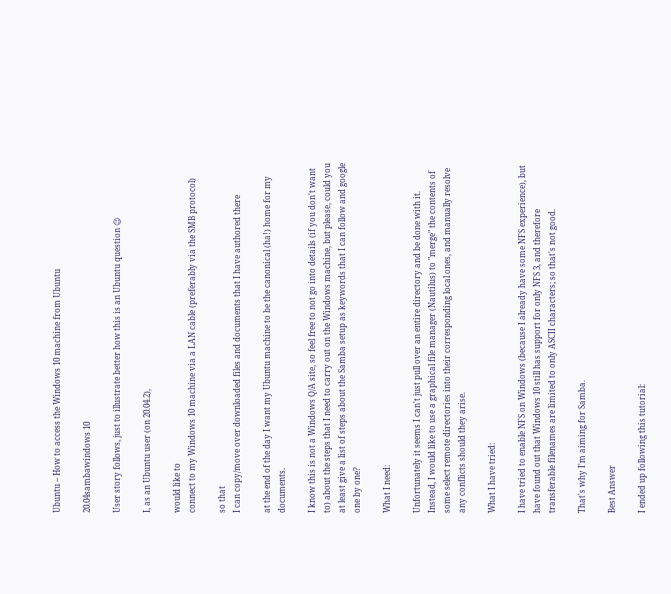Ubuntu – How to access the Windows 10 machine from Ubuntu

20.04sambawindows 10

User story follows, just to illustrate better how this is an Ubuntu question 😉

I, as an Ubuntu user (on 20.04.2),

would like to
connect to my Windows 10 machine via a LAN cable (preferably via the SMB protocol)

so that
I can copy/move over downloaded files and documents that I have authored there

at the end of the day I want my Ubuntu machine to be the canonical (ha!) home for my documents.

I know this is not a Windows Q/A site, so feel free to not go into details (if you don't want to) about the steps that I need to carry out on the Windows machine, but please, could you at least give a list of steps about the Samba setup as keywords that I can follow and google one by one?

What I need:

Unfortunately it seems I can't just pull over an entire directory and be done with it. Instead, I would like to use a graphical file manager (Nautilus) to "merge" the contents of some select remote directories into their corresponding local ones, and manually resolve any conflicts should they arise.

What I have tried:

I have tried to enable NFS on Windows (because I already have some NFS experience), but have found out that Windows 10 still has support for only NFS 3, and therefore transferable filenames are limited to only ASCII characters; so that's not good.

That's why I'm aiming for Samba.

Best Answer

I ended up following this tutorial: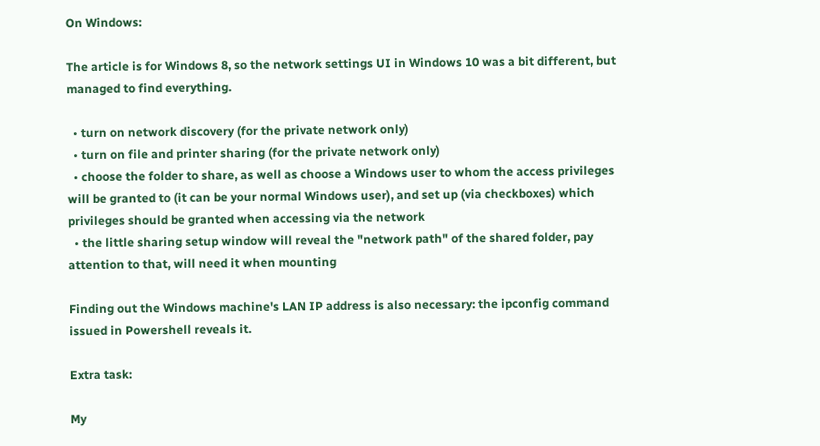On Windows:

The article is for Windows 8, so the network settings UI in Windows 10 was a bit different, but managed to find everything.

  • turn on network discovery (for the private network only)
  • turn on file and printer sharing (for the private network only)
  • choose the folder to share, as well as choose a Windows user to whom the access privileges will be granted to (it can be your normal Windows user), and set up (via checkboxes) which privileges should be granted when accessing via the network
  • the little sharing setup window will reveal the "network path" of the shared folder, pay attention to that, will need it when mounting

Finding out the Windows machine's LAN IP address is also necessary: the ipconfig command issued in Powershell reveals it.

Extra task:

My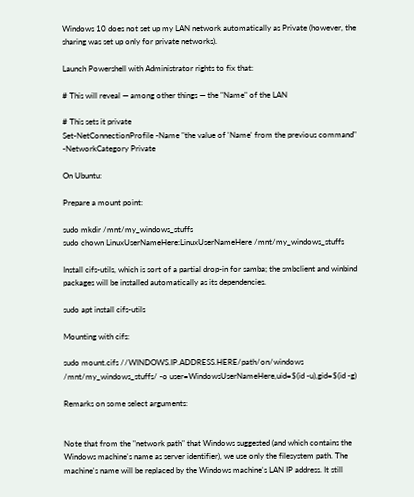Windows 10 does not set up my LAN network automatically as Private (however, the sharing was set up only for private networks).

Launch Powershell with Administrator rights to fix that:

# This will reveal — among other things — the "Name" of the LAN

# This sets it private
Set-NetConnectionProfile -Name "the value of 'Name' from the previous command" -NetworkCategory Private

On Ubuntu:

Prepare a mount point:

sudo mkdir /mnt/my_windows_stuffs
sudo chown LinuxUserNameHere:LinuxUserNameHere /mnt/my_windows_stuffs

Install cifs-utils, which is sort of a partial drop-in for samba; the smbclient and winbind packages will be installed automatically as its dependencies.

sudo apt install cifs-utils

Mounting with cifs:

sudo mount.cifs //WINDOWS.IP.ADDRESS.HERE/path/on/windows /mnt/my_windows_stuffs/ -o user=WindowsUserNameHere,uid=$(id -u),gid=$(id -g)

Remarks on some select arguments:


Note that from the "network path" that Windows suggested (and which contains the Windows machine's name as server identifier), we use only the filesystem path. The machine's name will be replaced by the Windows machine's LAN IP address. It still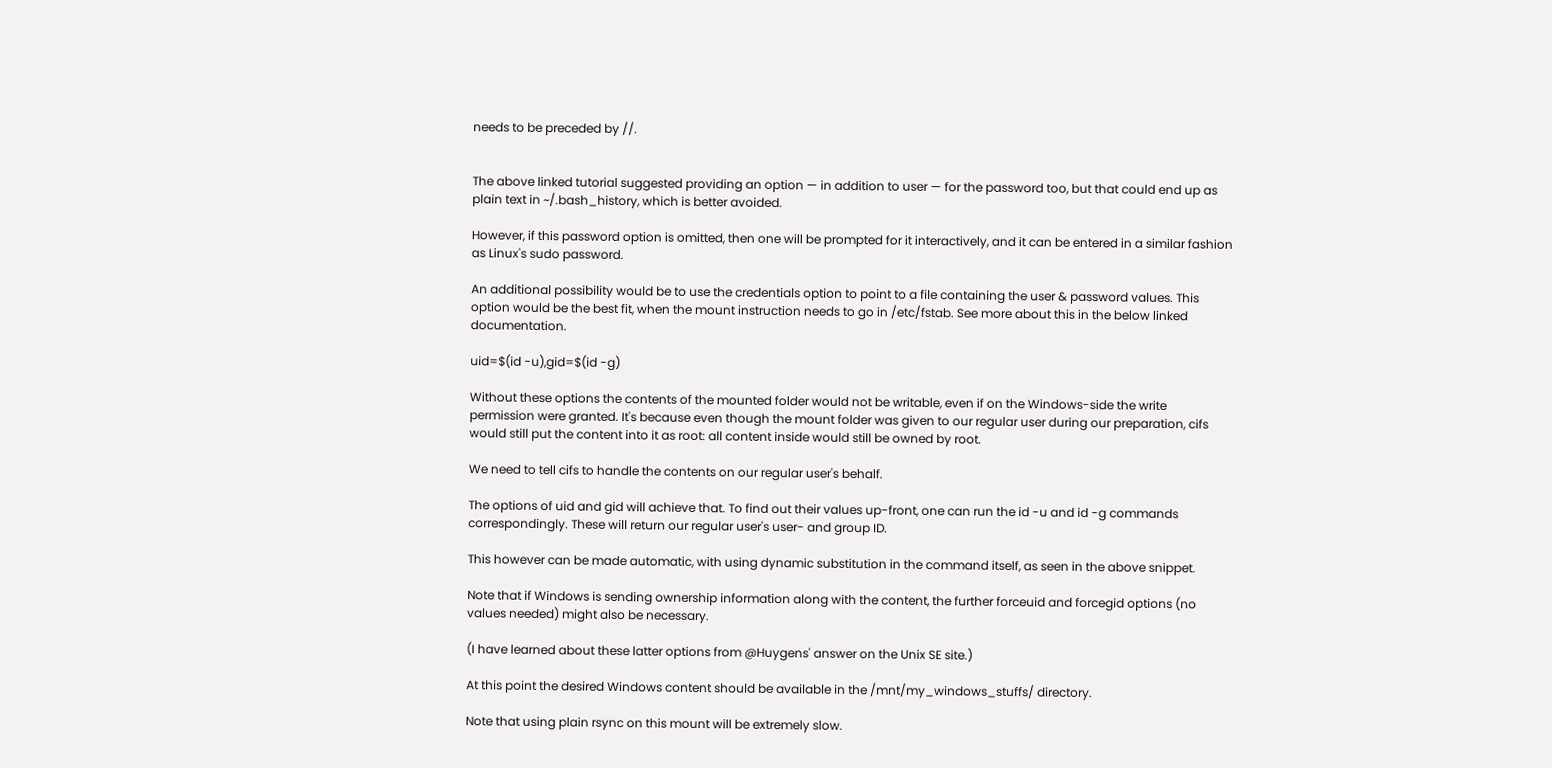needs to be preceded by //.


The above linked tutorial suggested providing an option — in addition to user — for the password too, but that could end up as plain text in ~/.bash_history, which is better avoided.

However, if this password option is omitted, then one will be prompted for it interactively, and it can be entered in a similar fashion as Linux's sudo password.

An additional possibility would be to use the credentials option to point to a file containing the user & password values. This option would be the best fit, when the mount instruction needs to go in /etc/fstab. See more about this in the below linked documentation.

uid=$(id -u),gid=$(id -g)

Without these options the contents of the mounted folder would not be writable, even if on the Windows-side the write permission were granted. It's because even though the mount folder was given to our regular user during our preparation, cifs would still put the content into it as root: all content inside would still be owned by root.

We need to tell cifs to handle the contents on our regular user's behalf.

The options of uid and gid will achieve that. To find out their values up-front, one can run the id -u and id -g commands correspondingly. These will return our regular user's user- and group ID.

This however can be made automatic, with using dynamic substitution in the command itself, as seen in the above snippet.

Note that if Windows is sending ownership information along with the content, the further forceuid and forcegid options (no values needed) might also be necessary.

(I have learned about these latter options from @Huygens' answer on the Unix SE site.)

At this point the desired Windows content should be available in the /mnt/my_windows_stuffs/ directory.

Note that using plain rsync on this mount will be extremely slow.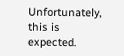Unfortunately, this is expected.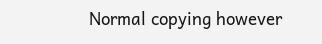Normal copying however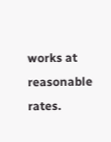works at reasonable rates.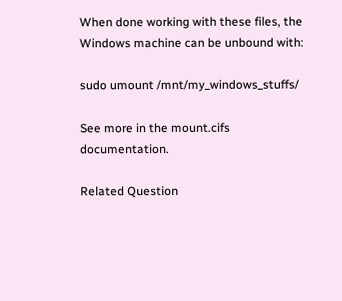When done working with these files, the Windows machine can be unbound with:

sudo umount /mnt/my_windows_stuffs/

See more in the mount.cifs documentation.

Related Question